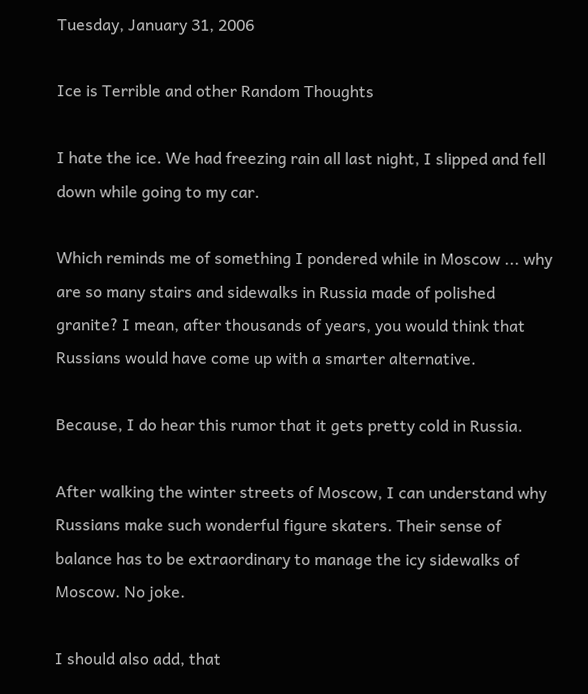Tuesday, January 31, 2006

Ice is Terrible and other Random Thoughts

I hate the ice. We had freezing rain all last night, I slipped and fell down while going to my car.

Which reminds me of something I pondered while in Moscow ... why are so many stairs and sidewalks in Russia made of polished granite? I mean, after thousands of years, you would think that Russians would have come up with a smarter alternative.

Because, I do hear this rumor that it gets pretty cold in Russia.

After walking the winter streets of Moscow, I can understand why Russians make such wonderful figure skaters. Their sense of balance has to be extraordinary to manage the icy sidewalks of Moscow. No joke.

I should also add, that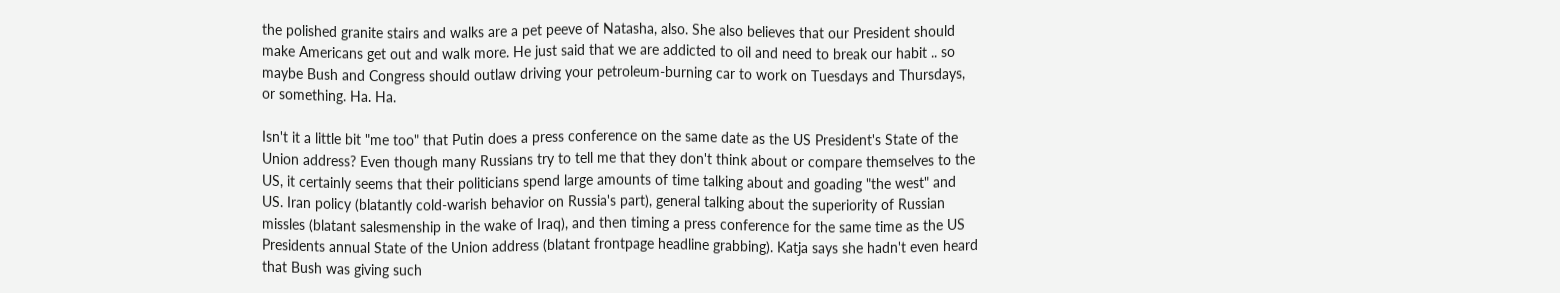the polished granite stairs and walks are a pet peeve of Natasha, also. She also believes that our President should make Americans get out and walk more. He just said that we are addicted to oil and need to break our habit .. so maybe Bush and Congress should outlaw driving your petroleum-burning car to work on Tuesdays and Thursdays, or something. Ha. Ha.

Isn't it a little bit "me too" that Putin does a press conference on the same date as the US President's State of the Union address? Even though many Russians try to tell me that they don't think about or compare themselves to the US, it certainly seems that their politicians spend large amounts of time talking about and goading "the west" and US. Iran policy (blatantly cold-warish behavior on Russia's part), general talking about the superiority of Russian missles (blatant salesmenship in the wake of Iraq), and then timing a press conference for the same time as the US Presidents annual State of the Union address (blatant frontpage headline grabbing). Katja says she hadn't even heard that Bush was giving such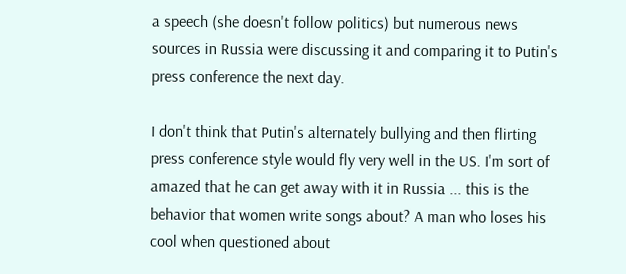a speech (she doesn't follow politics) but numerous news sources in Russia were discussing it and comparing it to Putin's press conference the next day.

I don't think that Putin's alternately bullying and then flirting press conference style would fly very well in the US. I'm sort of amazed that he can get away with it in Russia ... this is the behavior that women write songs about? A man who loses his cool when questioned about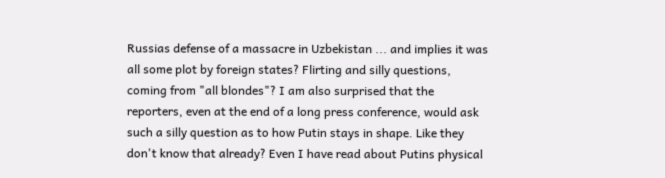Russias defense of a massacre in Uzbekistan ... and implies it was all some plot by foreign states? Flirting and silly questions, coming from "all blondes"? I am also surprised that the reporters, even at the end of a long press conference, would ask such a silly question as to how Putin stays in shape. Like they don't know that already? Even I have read about Putins physical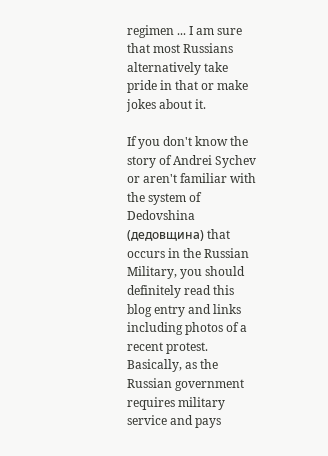regimen ... I am sure that most Russians alternatively take pride in that or make jokes about it.

If you don't know the story of Andrei Sychev or aren't familiar with the system of Dedovshina (дедовщина) that occurs in the Russian Military, you should definitely read this blog entry and links including photos of a recent protest. Basically, as the Russian government requires military service and pays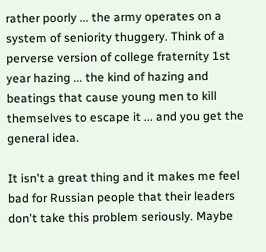rather poorly ... the army operates on a system of seniority thuggery. Think of a perverse version of college fraternity 1st year hazing ... the kind of hazing and beatings that cause young men to kill themselves to escape it ... and you get the general idea.

It isn't a great thing and it makes me feel bad for Russian people that their leaders don't take this problem seriously. Maybe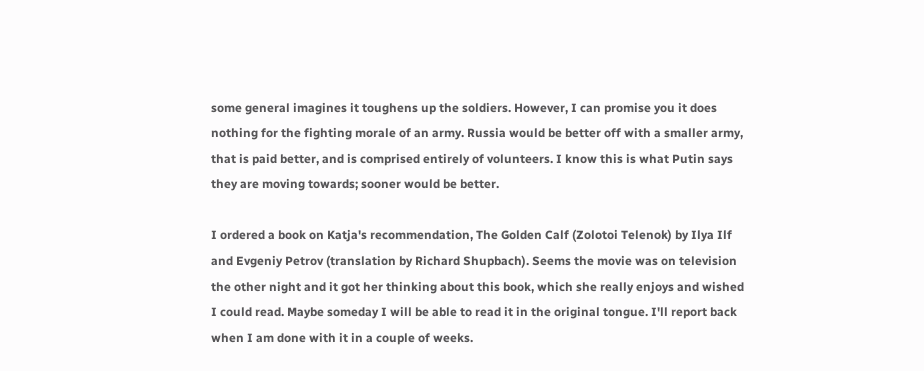some general imagines it toughens up the soldiers. However, I can promise you it does nothing for the fighting morale of an army. Russia would be better off with a smaller army, that is paid better, and is comprised entirely of volunteers. I know this is what Putin says they are moving towards; sooner would be better.

I ordered a book on Katja's recommendation, The Golden Calf (Zolotoi Telenok) by Ilya Ilf and Evgeniy Petrov (translation by Richard Shupbach). Seems the movie was on television the other night and it got her thinking about this book, which she really enjoys and wished I could read. Maybe someday I will be able to read it in the original tongue. I'll report back when I am done with it in a couple of weeks.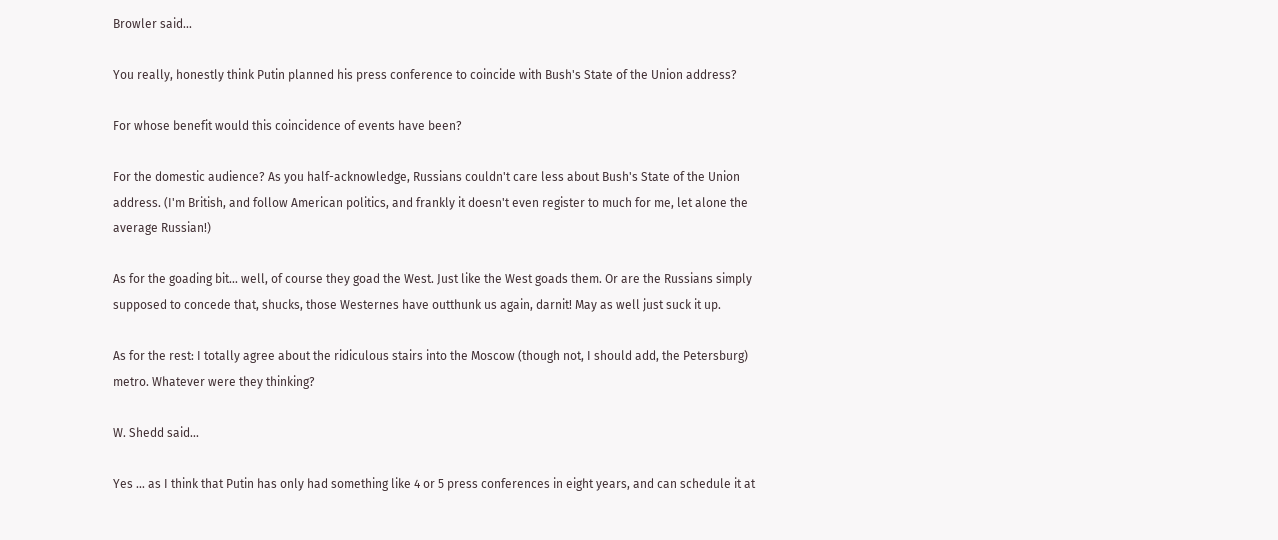Browler said...

You really, honestly think Putin planned his press conference to coincide with Bush's State of the Union address?

For whose benefit would this coincidence of events have been?

For the domestic audience? As you half-acknowledge, Russians couldn't care less about Bush's State of the Union address. (I'm British, and follow American politics, and frankly it doesn't even register to much for me, let alone the average Russian!)

As for the goading bit... well, of course they goad the West. Just like the West goads them. Or are the Russians simply supposed to concede that, shucks, those Westernes have outthunk us again, darnit! May as well just suck it up.

As for the rest: I totally agree about the ridiculous stairs into the Moscow (though not, I should add, the Petersburg) metro. Whatever were they thinking?

W. Shedd said...

Yes ... as I think that Putin has only had something like 4 or 5 press conferences in eight years, and can schedule it at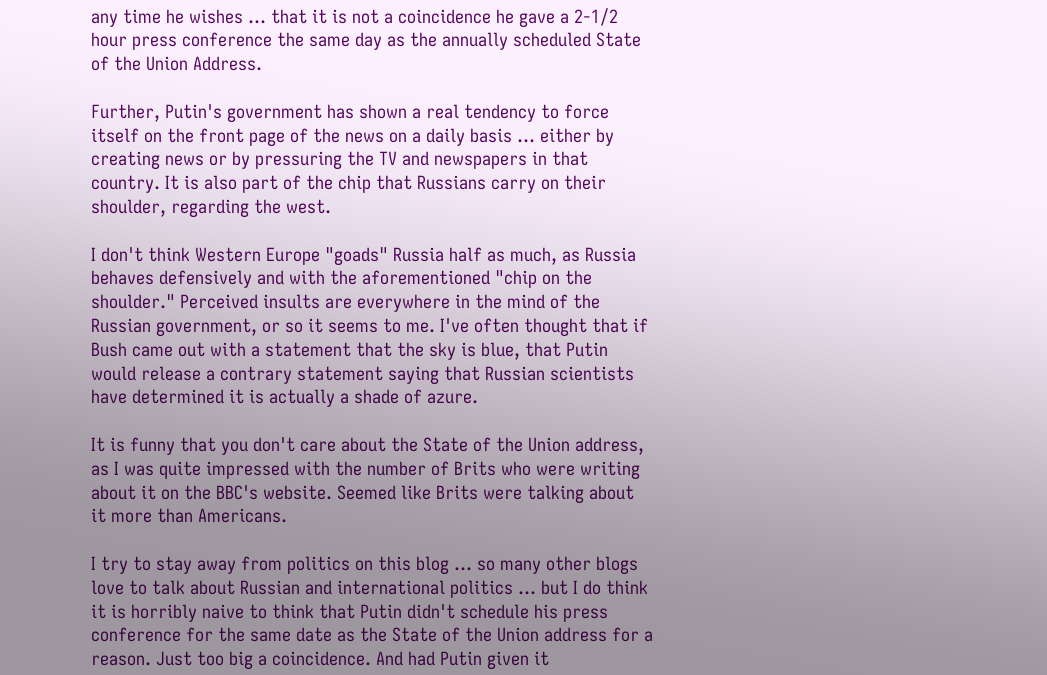any time he wishes ... that it is not a coincidence he gave a 2-1/2 hour press conference the same day as the annually scheduled State of the Union Address.

Further, Putin's government has shown a real tendency to force itself on the front page of the news on a daily basis ... either by creating news or by pressuring the TV and newspapers in that country. It is also part of the chip that Russians carry on their shoulder, regarding the west.

I don't think Western Europe "goads" Russia half as much, as Russia behaves defensively and with the aforementioned "chip on the shoulder." Perceived insults are everywhere in the mind of the Russian government, or so it seems to me. I've often thought that if Bush came out with a statement that the sky is blue, that Putin would release a contrary statement saying that Russian scientists have determined it is actually a shade of azure.

It is funny that you don't care about the State of the Union address, as I was quite impressed with the number of Brits who were writing about it on the BBC's website. Seemed like Brits were talking about it more than Americans.

I try to stay away from politics on this blog ... so many other blogs love to talk about Russian and international politics ... but I do think it is horribly naive to think that Putin didn't schedule his press conference for the same date as the State of the Union address for a reason. Just too big a coincidence. And had Putin given it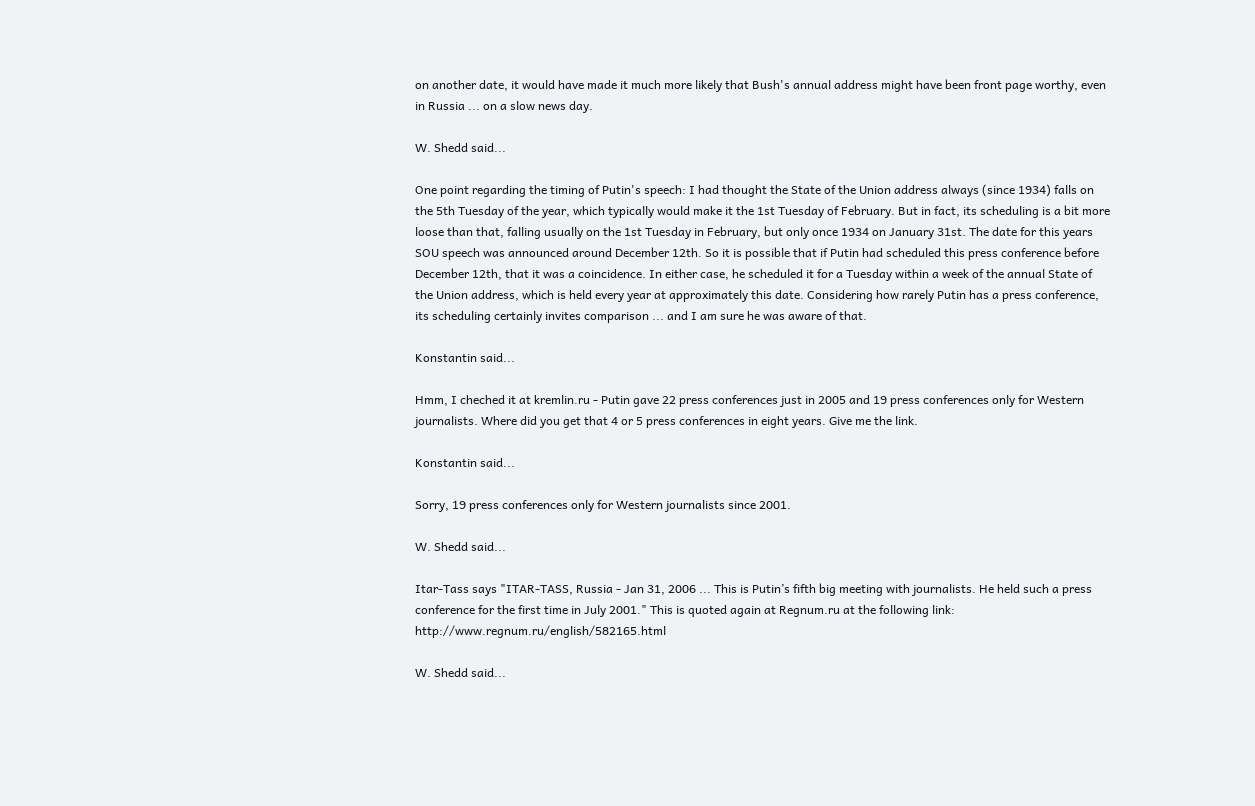on another date, it would have made it much more likely that Bush's annual address might have been front page worthy, even in Russia ... on a slow news day.

W. Shedd said...

One point regarding the timing of Putin's speech: I had thought the State of the Union address always (since 1934) falls on the 5th Tuesday of the year, which typically would make it the 1st Tuesday of February. But in fact, its scheduling is a bit more loose than that, falling usually on the 1st Tuesday in February, but only once 1934 on January 31st. The date for this years SOU speech was announced around December 12th. So it is possible that if Putin had scheduled this press conference before December 12th, that it was a coincidence. In either case, he scheduled it for a Tuesday within a week of the annual State of the Union address, which is held every year at approximately this date. Considering how rarely Putin has a press conference, its scheduling certainly invites comparison ... and I am sure he was aware of that.

Konstantin said...

Hmm, I cheched it at kremlin.ru - Putin gave 22 press conferences just in 2005 and 19 press conferences only for Western journalists. Where did you get that 4 or 5 press conferences in eight years. Give me the link.

Konstantin said...

Sorry, 19 press conferences only for Western journalists since 2001.

W. Shedd said...

Itar-Tass says "ITAR-TASS, Russia - Jan 31, 2006 ... This is Putin’s fifth big meeting with journalists. He held such a press conference for the first time in July 2001." This is quoted again at Regnum.ru at the following link: http://www.regnum.ru/english/582165.html

W. Shedd said...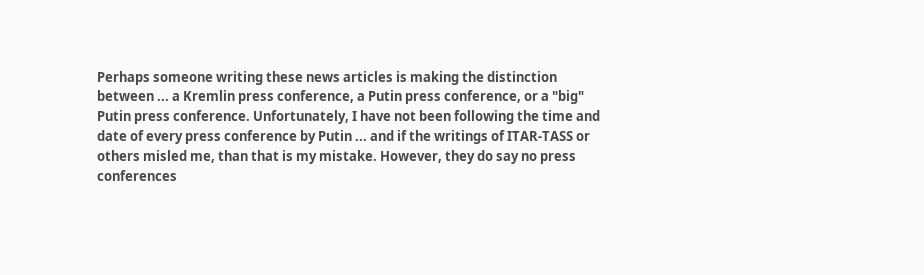Perhaps someone writing these news articles is making the distinction between ... a Kremlin press conference, a Putin press conference, or a "big" Putin press conference. Unfortunately, I have not been following the time and date of every press conference by Putin ... and if the writings of ITAR-TASS or others misled me, than that is my mistake. However, they do say no press conferences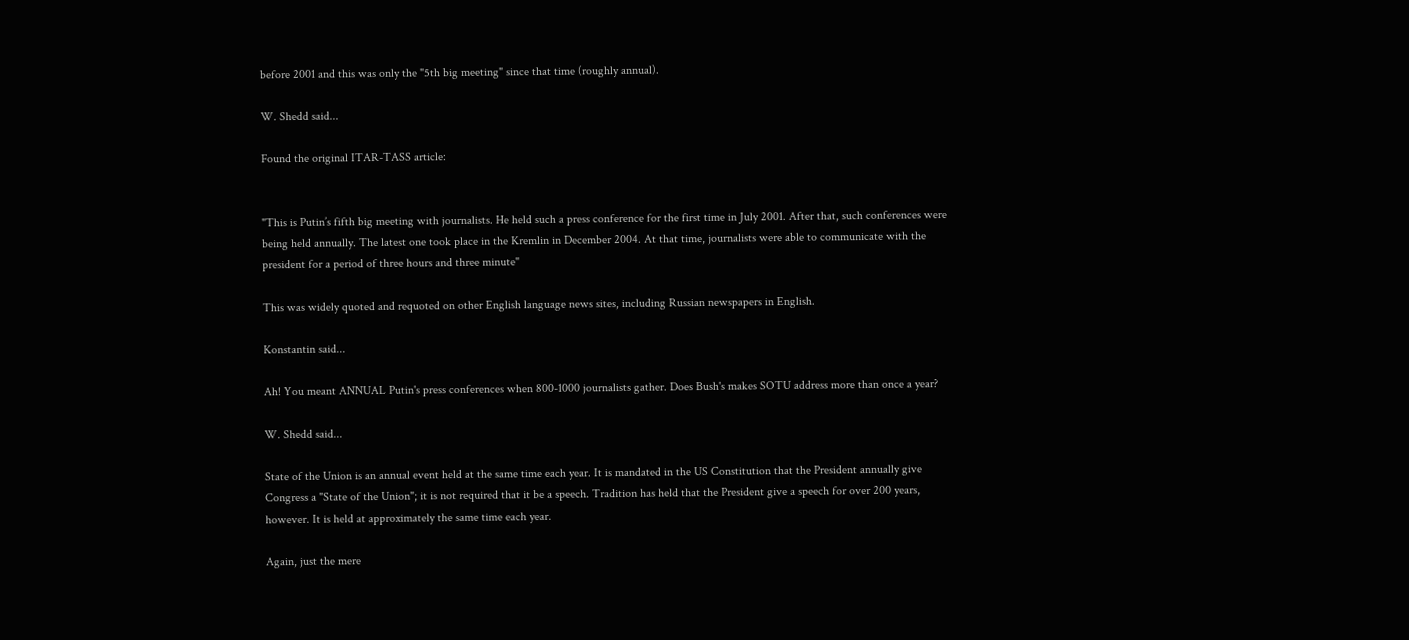before 2001 and this was only the "5th big meeting" since that time (roughly annual).

W. Shedd said...

Found the original ITAR-TASS article:


"This is Putin’s fifth big meeting with journalists. He held such a press conference for the first time in July 2001. After that, such conferences were being held annually. The latest one took place in the Kremlin in December 2004. At that time, journalists were able to communicate with the president for a period of three hours and three minute"

This was widely quoted and requoted on other English language news sites, including Russian newspapers in English.

Konstantin said...

Ah! You meant ANNUAL Putin's press conferences when 800-1000 journalists gather. Does Bush's makes SOTU address more than once a year?

W. Shedd said...

State of the Union is an annual event held at the same time each year. It is mandated in the US Constitution that the President annually give Congress a "State of the Union"; it is not required that it be a speech. Tradition has held that the President give a speech for over 200 years, however. It is held at approximately the same time each year.

Again, just the mere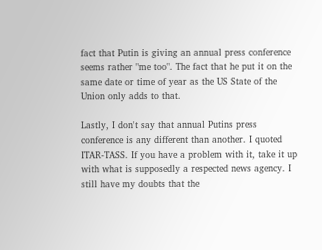fact that Putin is giving an annual press conference seems rather "me too". The fact that he put it on the same date or time of year as the US State of the Union only adds to that.

Lastly, I don't say that annual Putins press conference is any different than another. I quoted ITAR-TASS. If you have a problem with it, take it up with what is supposedly a respected news agency. I still have my doubts that the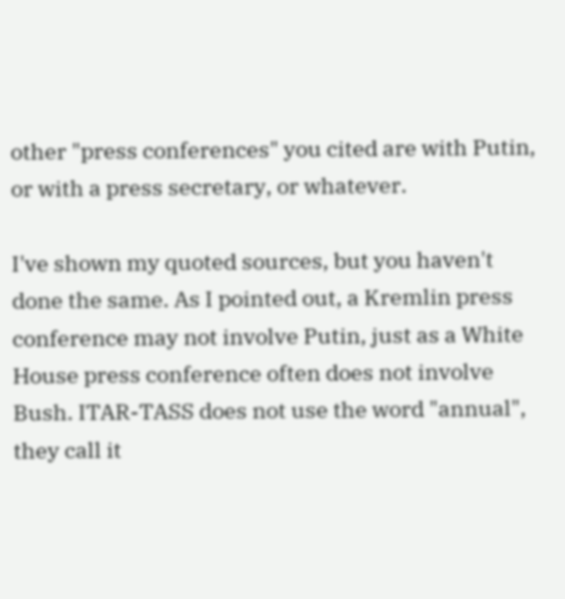other "press conferences" you cited are with Putin, or with a press secretary, or whatever.

I've shown my quoted sources, but you haven't done the same. As I pointed out, a Kremlin press conference may not involve Putin, just as a White House press conference often does not involve Bush. ITAR-TASS does not use the word "annual", they call it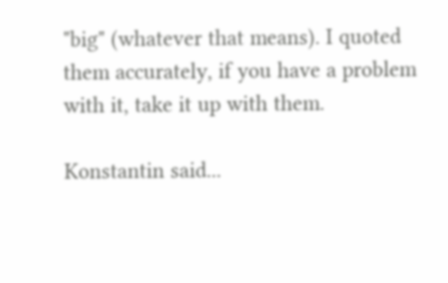"big" (whatever that means). I quoted them accurately, if you have a problem with it, take it up with them.

Konstantin said...